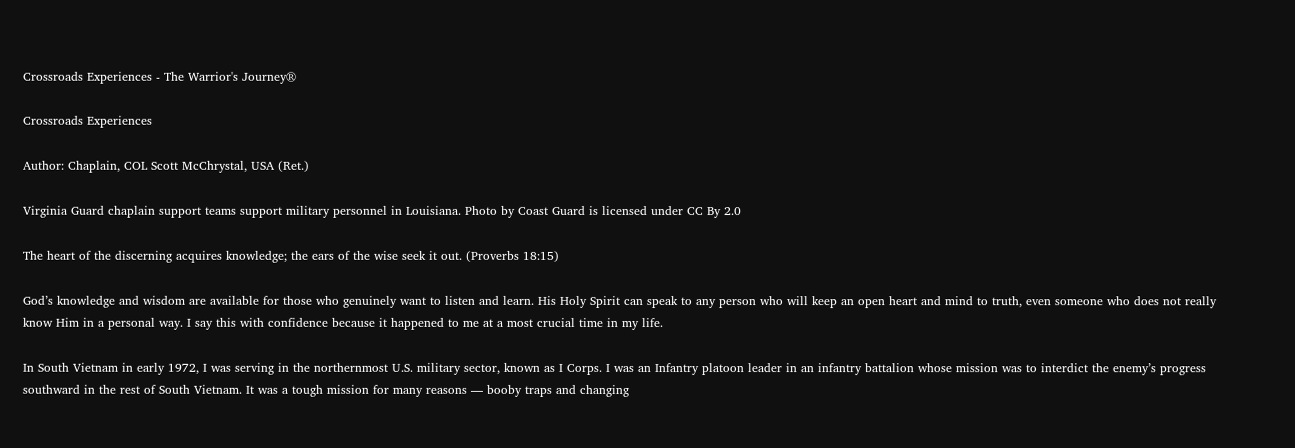Crossroads Experiences - The Warrior's Journey®

Crossroads Experiences

Author: Chaplain, COL Scott McChrystal, USA (Ret.)

Virginia Guard chaplain support teams support military personnel in Louisiana. Photo by Coast Guard is licensed under CC By 2.0

The heart of the discerning acquires knowledge; the ears of the wise seek it out. (Proverbs 18:15)

God’s knowledge and wisdom are available for those who genuinely want to listen and learn. His Holy Spirit can speak to any person who will keep an open heart and mind to truth, even someone who does not really know Him in a personal way. I say this with confidence because it happened to me at a most crucial time in my life.

In South Vietnam in early 1972, I was serving in the northernmost U.S. military sector, known as I Corps. I was an Infantry platoon leader in an infantry battalion whose mission was to interdict the enemy’s progress southward in the rest of South Vietnam. It was a tough mission for many reasons — booby traps and changing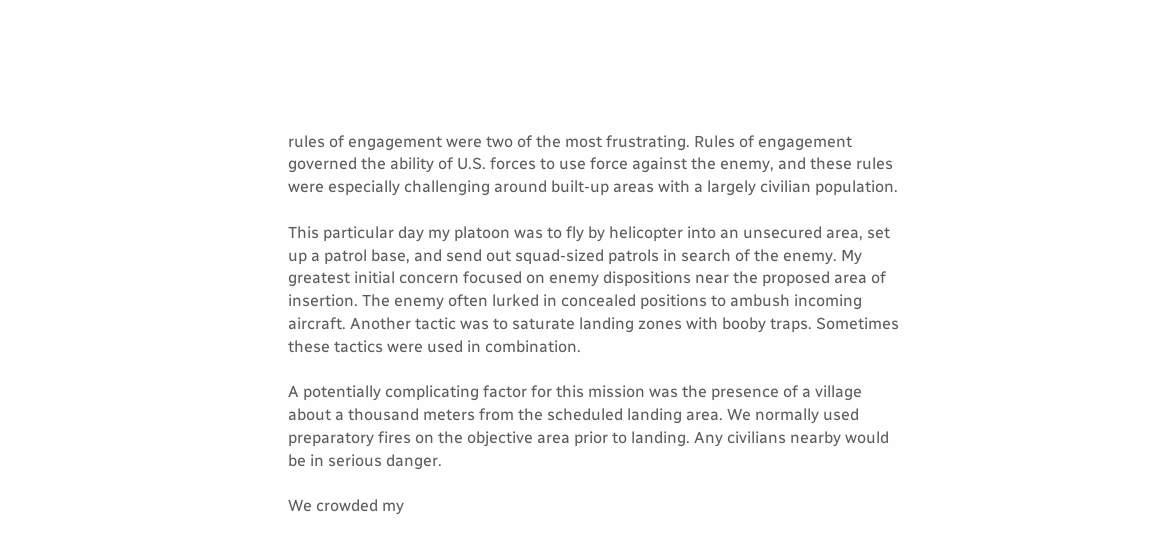rules of engagement were two of the most frustrating. Rules of engagement governed the ability of U.S. forces to use force against the enemy, and these rules were especially challenging around built-up areas with a largely civilian population.

This particular day my platoon was to fly by helicopter into an unsecured area, set up a patrol base, and send out squad-sized patrols in search of the enemy. My greatest initial concern focused on enemy dispositions near the proposed area of insertion. The enemy often lurked in concealed positions to ambush incoming aircraft. Another tactic was to saturate landing zones with booby traps. Sometimes these tactics were used in combination.

A potentially complicating factor for this mission was the presence of a village about a thousand meters from the scheduled landing area. We normally used preparatory fires on the objective area prior to landing. Any civilians nearby would be in serious danger.

We crowded my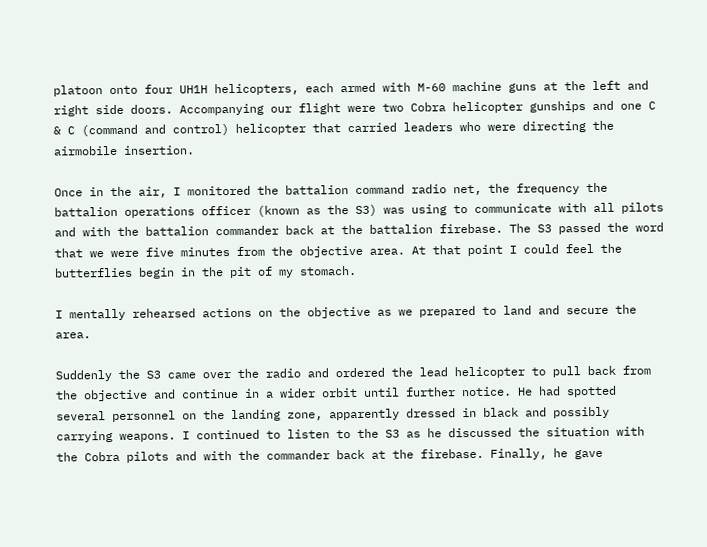platoon onto four UH1H helicopters, each armed with M-60 machine guns at the left and right side doors. Accompanying our flight were two Cobra helicopter gunships and one C & C (command and control) helicopter that carried leaders who were directing the airmobile insertion.

Once in the air, I monitored the battalion command radio net, the frequency the battalion operations officer (known as the S3) was using to communicate with all pilots and with the battalion commander back at the battalion firebase. The S3 passed the word that we were five minutes from the objective area. At that point I could feel the butterflies begin in the pit of my stomach.

I mentally rehearsed actions on the objective as we prepared to land and secure the area.

Suddenly the S3 came over the radio and ordered the lead helicopter to pull back from the objective and continue in a wider orbit until further notice. He had spotted several personnel on the landing zone, apparently dressed in black and possibly carrying weapons. I continued to listen to the S3 as he discussed the situation with the Cobra pilots and with the commander back at the firebase. Finally, he gave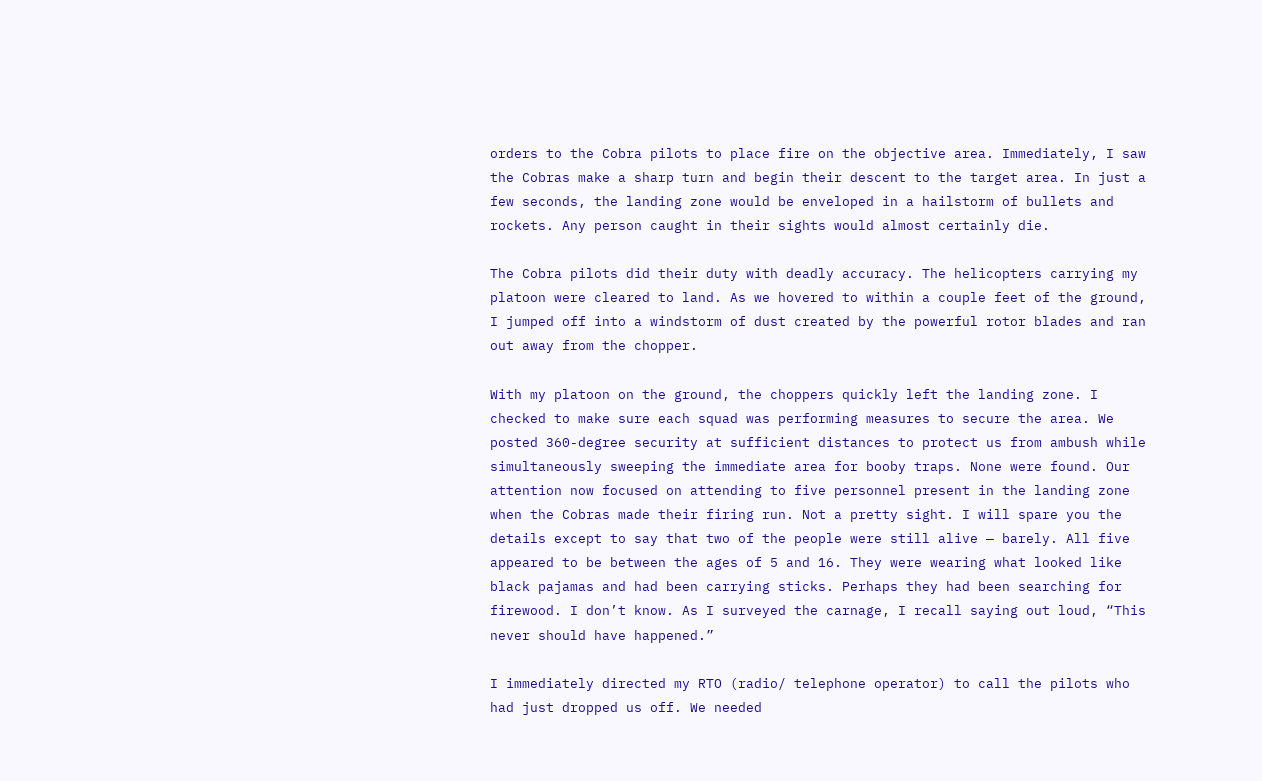orders to the Cobra pilots to place fire on the objective area. Immediately, I saw the Cobras make a sharp turn and begin their descent to the target area. In just a few seconds, the landing zone would be enveloped in a hailstorm of bullets and rockets. Any person caught in their sights would almost certainly die.

The Cobra pilots did their duty with deadly accuracy. The helicopters carrying my platoon were cleared to land. As we hovered to within a couple feet of the ground, I jumped off into a windstorm of dust created by the powerful rotor blades and ran out away from the chopper.

With my platoon on the ground, the choppers quickly left the landing zone. I checked to make sure each squad was performing measures to secure the area. We posted 360-degree security at sufficient distances to protect us from ambush while simultaneously sweeping the immediate area for booby traps. None were found. Our attention now focused on attending to five personnel present in the landing zone when the Cobras made their firing run. Not a pretty sight. I will spare you the details except to say that two of the people were still alive — barely. All five appeared to be between the ages of 5 and 16. They were wearing what looked like black pajamas and had been carrying sticks. Perhaps they had been searching for firewood. I don’t know. As I surveyed the carnage, I recall saying out loud, “This never should have happened.”

I immediately directed my RTO (radio/ telephone operator) to call the pilots who had just dropped us off. We needed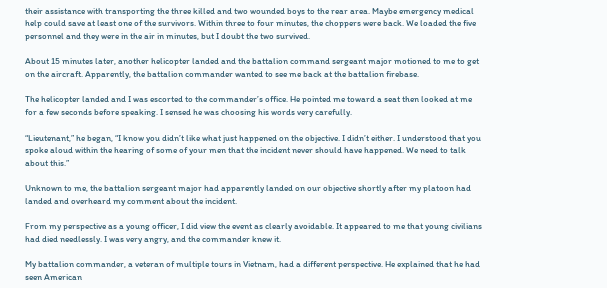their assistance with transporting the three killed and two wounded boys to the rear area. Maybe emergency medical help could save at least one of the survivors. Within three to four minutes, the choppers were back. We loaded the five personnel and they were in the air in minutes, but I doubt the two survived.

About 15 minutes later, another helicopter landed and the battalion command sergeant major motioned to me to get on the aircraft. Apparently, the battalion commander wanted to see me back at the battalion firebase.

The helicopter landed and I was escorted to the commander’s office. He pointed me toward a seat then looked at me for a few seconds before speaking. I sensed he was choosing his words very carefully.

“Lieutenant,” he began, “I know you didn’t like what just happened on the objective. I didn’t either. I understood that you spoke aloud within the hearing of some of your men that the incident never should have happened. We need to talk about this.”

Unknown to me, the battalion sergeant major had apparently landed on our objective shortly after my platoon had landed and overheard my comment about the incident.

From my perspective as a young officer, I did view the event as clearly avoidable. It appeared to me that young civilians had died needlessly. I was very angry, and the commander knew it.

My battalion commander, a veteran of multiple tours in Vietnam, had a different perspective. He explained that he had seen American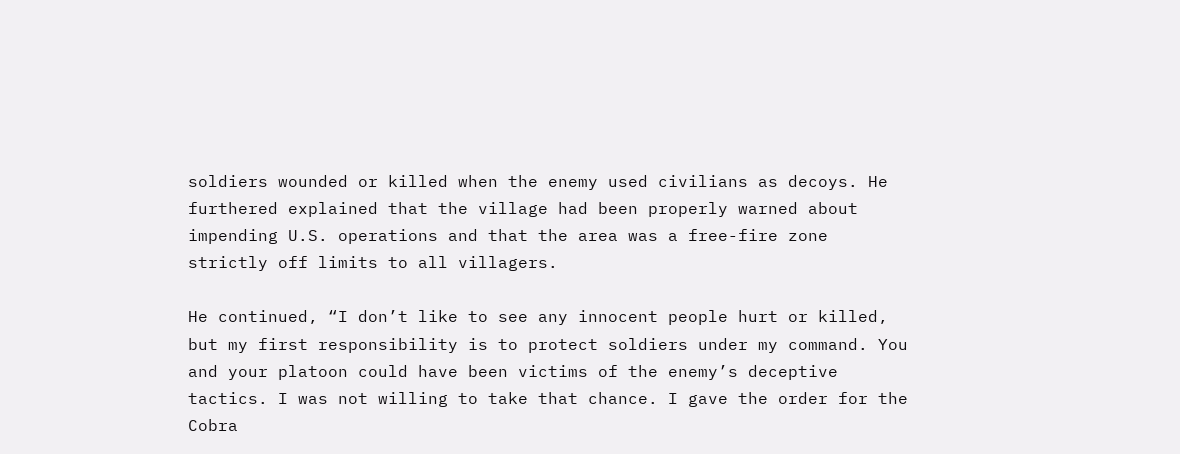soldiers wounded or killed when the enemy used civilians as decoys. He furthered explained that the village had been properly warned about impending U.S. operations and that the area was a free-fire zone strictly off limits to all villagers.

He continued, “I don’t like to see any innocent people hurt or killed, but my first responsibility is to protect soldiers under my command. You and your platoon could have been victims of the enemy’s deceptive tactics. I was not willing to take that chance. I gave the order for the Cobra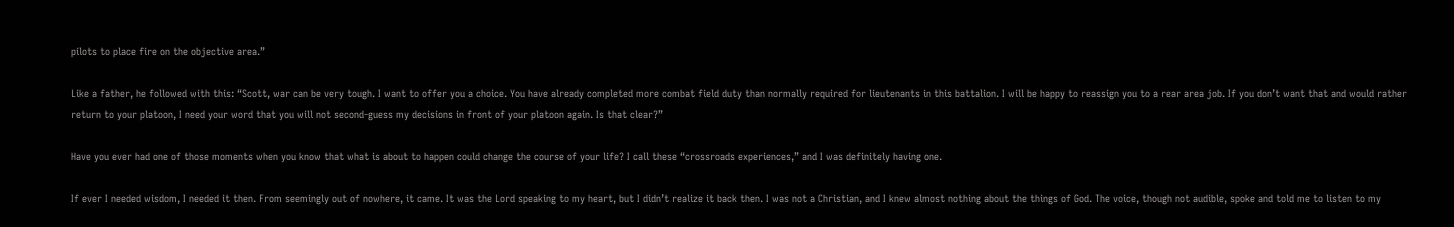pilots to place fire on the objective area.”

Like a father, he followed with this: “Scott, war can be very tough. I want to offer you a choice. You have already completed more combat field duty than normally required for lieutenants in this battalion. I will be happy to reassign you to a rear area job. If you don’t want that and would rather return to your platoon, I need your word that you will not second-guess my decisions in front of your platoon again. Is that clear?”

Have you ever had one of those moments when you know that what is about to happen could change the course of your life? I call these “crossroads experiences,” and I was definitely having one.

If ever I needed wisdom, I needed it then. From seemingly out of nowhere, it came. It was the Lord speaking to my heart, but I didn’t realize it back then. I was not a Christian, and I knew almost nothing about the things of God. The voice, though not audible, spoke and told me to listen to my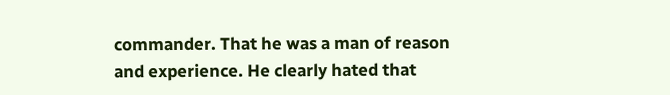commander. That he was a man of reason and experience. He clearly hated that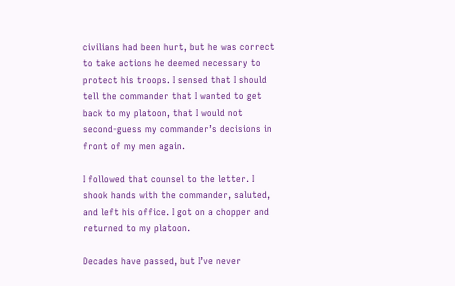civilians had been hurt, but he was correct to take actions he deemed necessary to protect his troops. I sensed that I should tell the commander that I wanted to get back to my platoon, that I would not second-guess my commander’s decisions in front of my men again.

I followed that counsel to the letter. I shook hands with the commander, saluted, and left his office. I got on a chopper and returned to my platoon.

Decades have passed, but I’ve never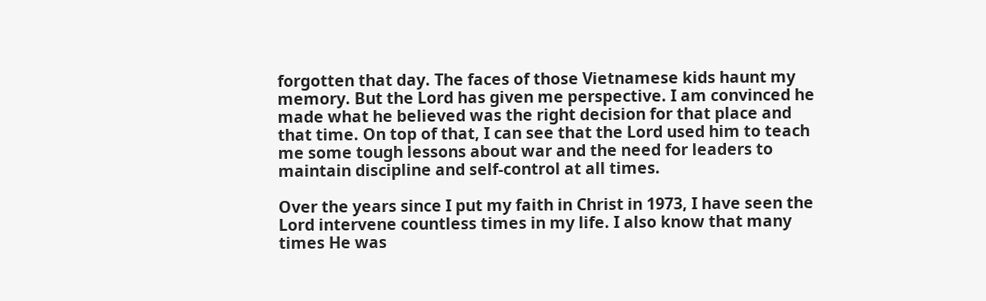forgotten that day. The faces of those Vietnamese kids haunt my memory. But the Lord has given me perspective. I am convinced he made what he believed was the right decision for that place and that time. On top of that, I can see that the Lord used him to teach me some tough lessons about war and the need for leaders to maintain discipline and self-control at all times.

Over the years since I put my faith in Christ in 1973, I have seen the Lord intervene countless times in my life. I also know that many times He was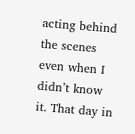acting behind the scenes even when I didn’t know it. That day in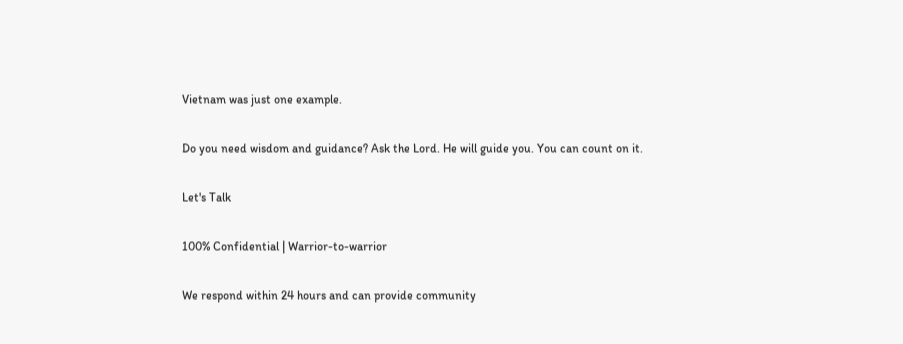Vietnam was just one example.

Do you need wisdom and guidance? Ask the Lord. He will guide you. You can count on it.

Let's Talk

100% Confidential | Warrior-to-warrior

We respond within 24 hours and can provide community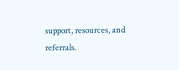support, resources, and referrals.